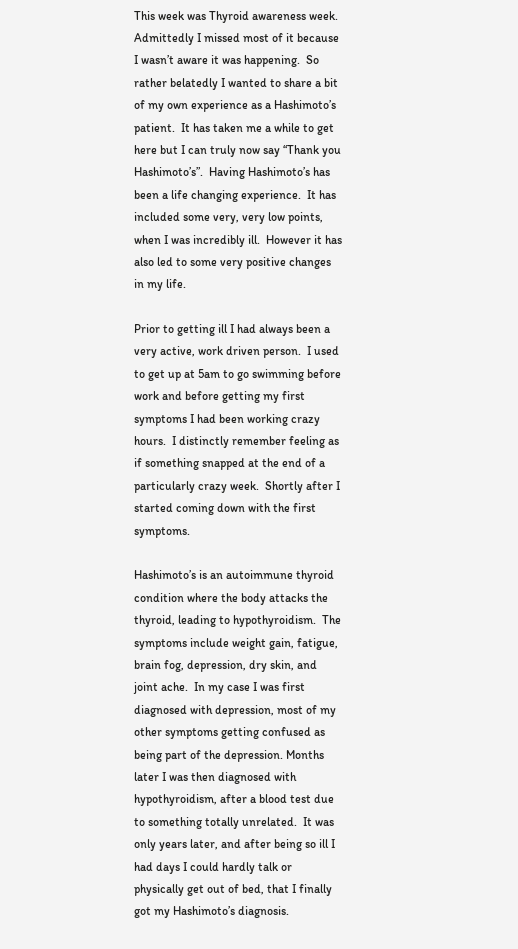This week was Thyroid awareness week.  Admittedly I missed most of it because I wasn’t aware it was happening.  So rather belatedly I wanted to share a bit of my own experience as a Hashimoto’s patient.  It has taken me a while to get here but I can truly now say “Thank you Hashimoto’s”.  Having Hashimoto’s has been a life changing experience.  It has included some very, very low points, when I was incredibly ill.  However it has also led to some very positive changes in my life.

Prior to getting ill I had always been a very active, work driven person.  I used to get up at 5am to go swimming before work and before getting my first symptoms I had been working crazy hours.  I distinctly remember feeling as if something snapped at the end of a particularly crazy week.  Shortly after I started coming down with the first symptoms.

Hashimoto’s is an autoimmune thyroid condition where the body attacks the thyroid, leading to hypothyroidism.  The symptoms include weight gain, fatigue, brain fog, depression, dry skin, and joint ache.  In my case I was first diagnosed with depression, most of my other symptoms getting confused as being part of the depression. Months later I was then diagnosed with hypothyroidism, after a blood test due to something totally unrelated.  It was only years later, and after being so ill I had days I could hardly talk or physically get out of bed, that I finally got my Hashimoto’s diagnosis.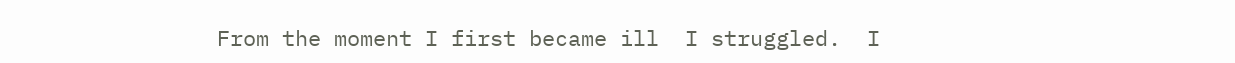From the moment I first became ill  I struggled.  I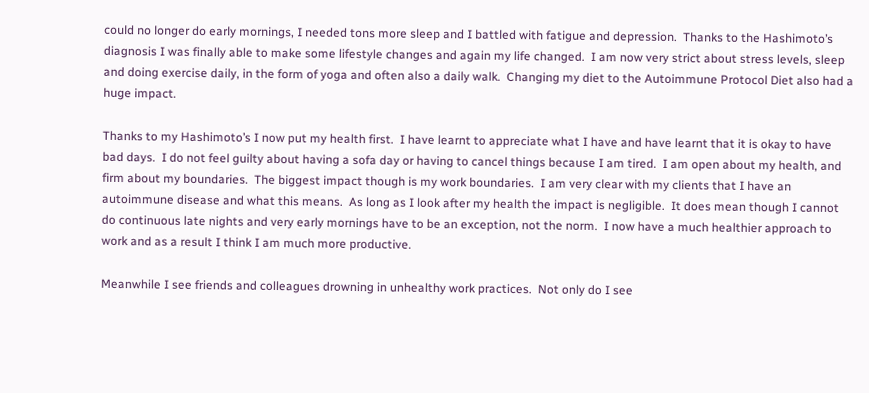could no longer do early mornings, I needed tons more sleep and I battled with fatigue and depression.  Thanks to the Hashimoto’s diagnosis I was finally able to make some lifestyle changes and again my life changed.  I am now very strict about stress levels, sleep and doing exercise daily, in the form of yoga and often also a daily walk.  Changing my diet to the Autoimmune Protocol Diet also had a huge impact.

Thanks to my Hashimoto’s I now put my health first.  I have learnt to appreciate what I have and have learnt that it is okay to have bad days.  I do not feel guilty about having a sofa day or having to cancel things because I am tired.  I am open about my health, and firm about my boundaries.  The biggest impact though is my work boundaries.  I am very clear with my clients that I have an autoimmune disease and what this means.  As long as I look after my health the impact is negligible.  It does mean though I cannot do continuous late nights and very early mornings have to be an exception, not the norm.  I now have a much healthier approach to work and as a result I think I am much more productive.

Meanwhile I see friends and colleagues drowning in unhealthy work practices.  Not only do I see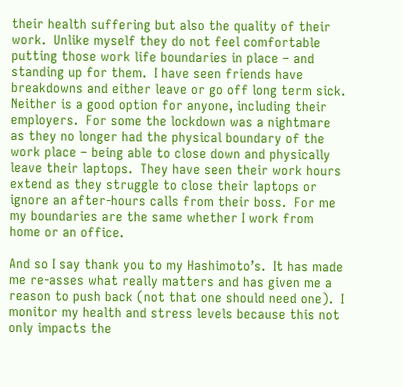their health suffering but also the quality of their work.  Unlike myself they do not feel comfortable putting those work life boundaries in place – and standing up for them.  I have seen friends have breakdowns and either leave or go off long term sick.  Neither is a good option for anyone, including their employers.  For some the lockdown was a nightmare as they no longer had the physical boundary of the work place – being able to close down and physically leave their laptops.  They have seen their work hours extend as they struggle to close their laptops or ignore an after-hours calls from their boss.  For me my boundaries are the same whether I work from home or an office.

And so I say thank you to my Hashimoto’s.  It has made me re-asses what really matters and has given me a reason to push back (not that one should need one).  I monitor my health and stress levels because this not only impacts the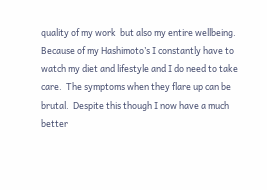quality of my work  but also my entire wellbeing.  Because of my Hashimoto’s I constantly have to watch my diet and lifestyle and I do need to take care.  The symptoms when they flare up can be brutal.  Despite this though I now have a much better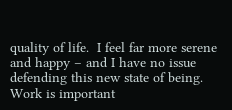quality of life.  I feel far more serene and happy – and I have no issue defending this new state of being. Work is important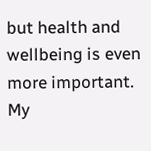but health and wellbeing is even more important. My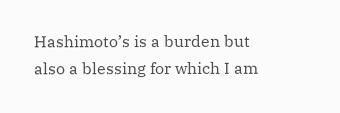Hashimoto’s is a burden but also a blessing for which I am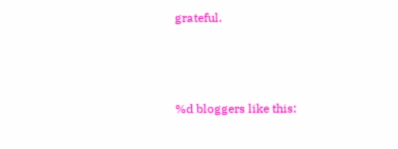grateful.



%d bloggers like this: